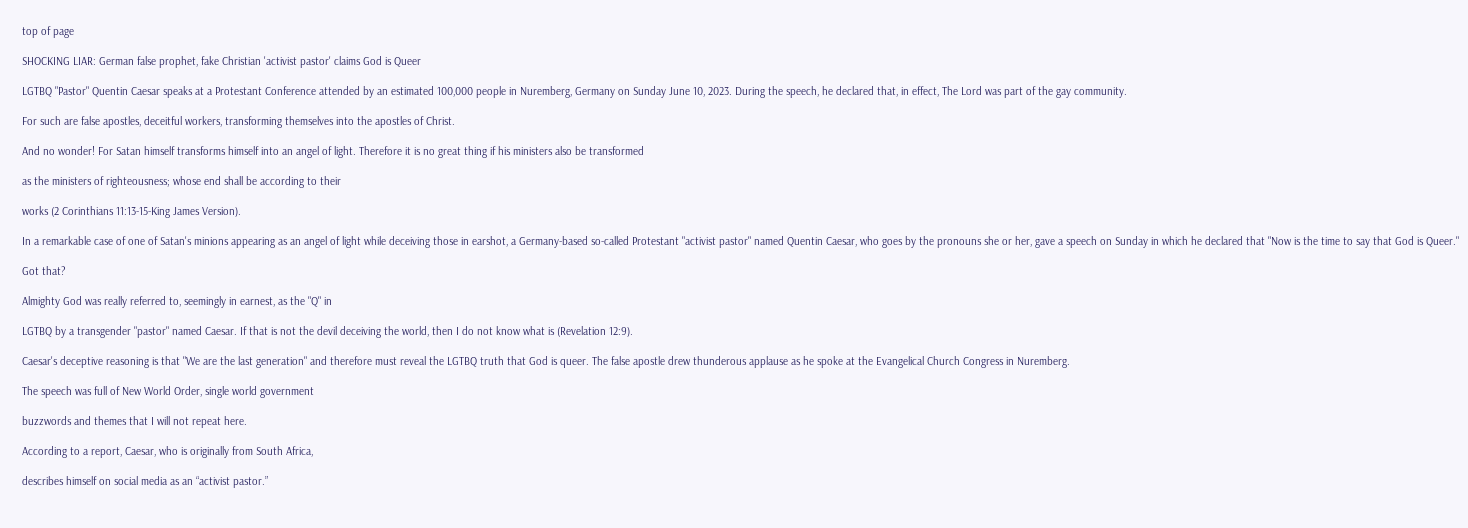top of page

SHOCKING LIAR: German false prophet, fake Christian 'activist pastor' claims God is Queer

LGTBQ "Pastor" Quentin Caesar speaks at a Protestant Conference attended by an estimated 100,000 people in Nuremberg, Germany on Sunday June 10, 2023. During the speech, he declared that, in effect, The Lord was part of the gay community.

For such are false apostles, deceitful workers, transforming themselves into the apostles of Christ.

And no wonder! For Satan himself transforms himself into an angel of light. Therefore it is no great thing if his ministers also be transformed

as the ministers of righteousness; whose end shall be according to their

works (2 Corinthians 11:13-15-King James Version).

In a remarkable case of one of Satan's minions appearing as an angel of light while deceiving those in earshot, a Germany-based so-called Protestant "activist pastor" named Quentin Caesar, who goes by the pronouns she or her, gave a speech on Sunday in which he declared that "Now is the time to say that God is Queer."

Got that?

Almighty God was really referred to, seemingly in earnest, as the "Q" in

LGTBQ by a transgender "pastor" named Caesar. If that is not the devil deceiving the world, then I do not know what is (Revelation 12:9).

Caesar's deceptive reasoning is that "We are the last generation" and therefore must reveal the LGTBQ truth that God is queer. The false apostle drew thunderous applause as he spoke at the Evangelical Church Congress in Nuremberg.

The speech was full of New World Order, single world government

buzzwords and themes that I will not repeat here.

According to a report, Caesar, who is originally from South Africa,

describes himself on social media as an “activist pastor.”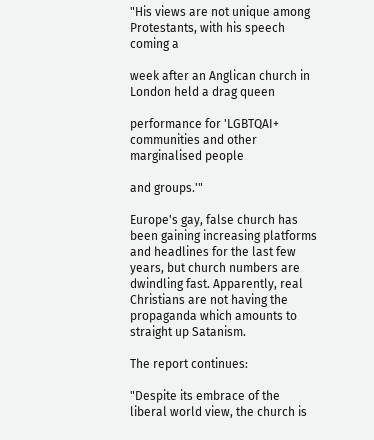"His views are not unique among Protestants, with his speech coming a

week after an Anglican church in London held a drag queen

performance for 'LGBTQAI+ communities and other marginalised people

and groups.'"

Europe's gay, false church has been gaining increasing platforms and headlines for the last few years, but church numbers are dwindling fast. Apparently, real Christians are not having the propaganda which amounts to straight up Satanism.

The report continues:

"Despite its embrace of the liberal world view, the church is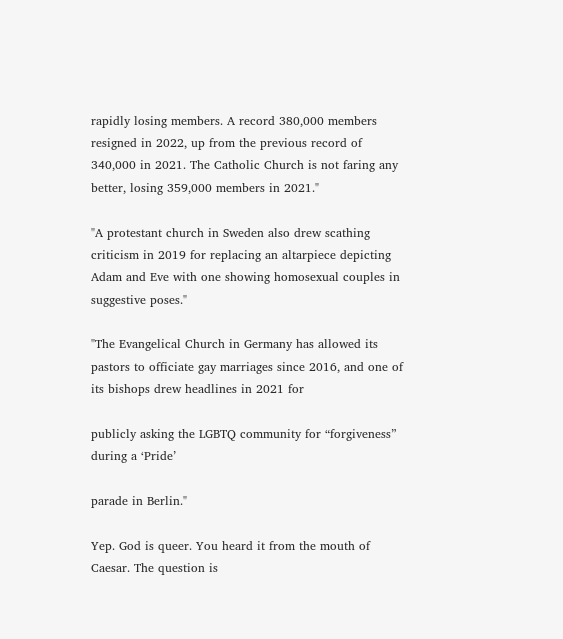rapidly losing members. A record 380,000 members resigned in 2022, up from the previous record of 340,000 in 2021. The Catholic Church is not faring any better, losing 359,000 members in 2021."

"A protestant church in Sweden also drew scathing criticism in 2019 for replacing an altarpiece depicting Adam and Eve with one showing homosexual couples in suggestive poses."

"The Evangelical Church in Germany has allowed its pastors to officiate gay marriages since 2016, and one of its bishops drew headlines in 2021 for

publicly asking the LGBTQ community for “forgiveness” during a ‘Pride’

parade in Berlin."

Yep. God is queer. You heard it from the mouth of Caesar. The question is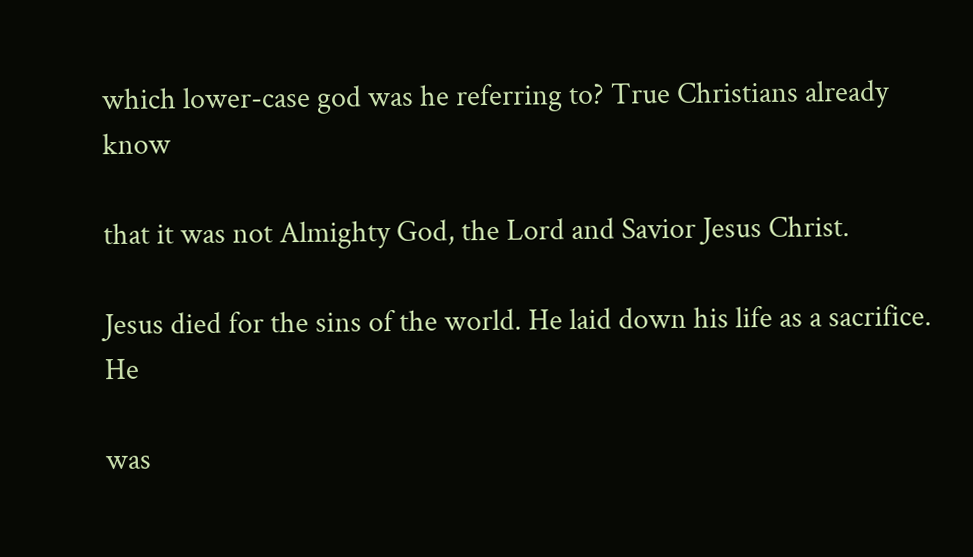which lower-case god was he referring to? True Christians already know

that it was not Almighty God, the Lord and Savior Jesus Christ.

Jesus died for the sins of the world. He laid down his life as a sacrifice. He

was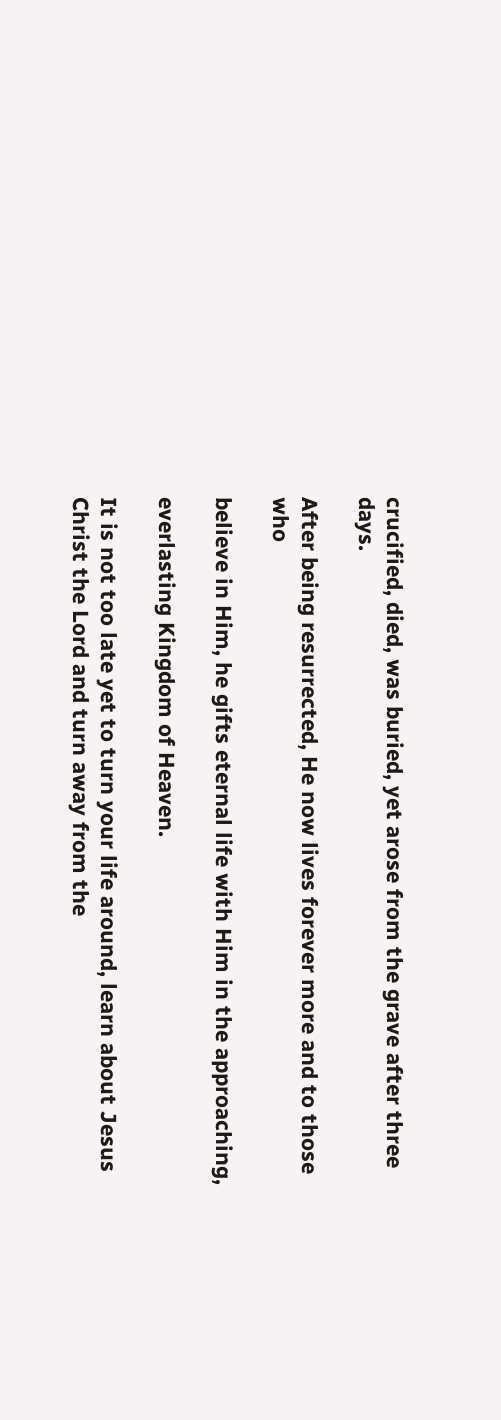crucified, died, was buried, yet arose from the grave after three days.

After being resurrected, He now lives forever more and to those who

believe in Him, he gifts eternal life with Him in the approaching,

everlasting Kingdom of Heaven.

It is not too late yet to turn your life around, learn about Jesus Christ the Lord and turn away from the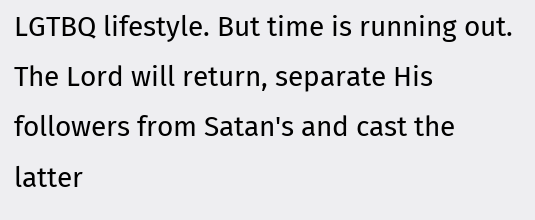LGTBQ lifestyle. But time is running out. The Lord will return, separate His followers from Satan's and cast the latter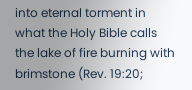into eternal torment in what the Holy Bible calls the lake of fire burning with brimstone (Rev. 19:20;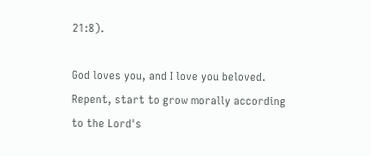21:8).

God loves you, and I love you beloved. Repent, start to grow morally according to the Lord's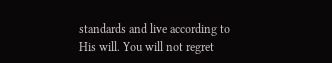standards and live according to His will. You will not regret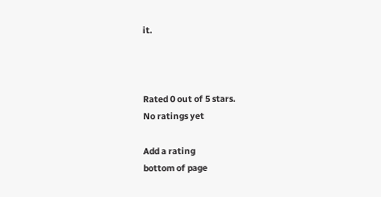it.



Rated 0 out of 5 stars.
No ratings yet

Add a rating
bottom of page